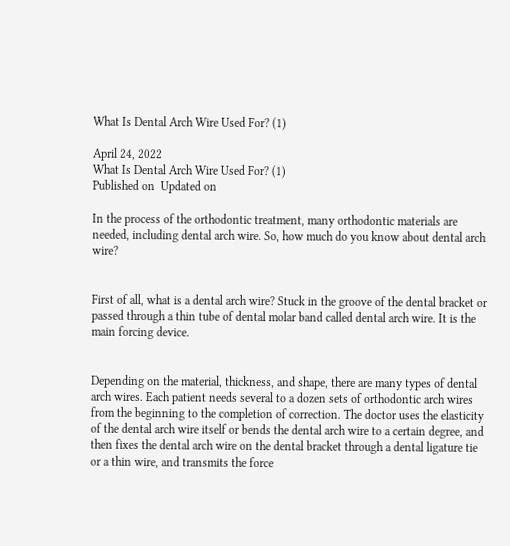What Is Dental Arch Wire Used For? (1)

April 24, 2022
What Is Dental Arch Wire Used For? (1)
Published on  Updated on

In the process of the orthodontic treatment, many orthodontic materials are needed, including dental arch wire. So, how much do you know about dental arch wire?


First of all, what is a dental arch wire? Stuck in the groove of the dental bracket or passed through a thin tube of dental molar band called dental arch wire. It is the main forcing device.


Depending on the material, thickness, and shape, there are many types of dental arch wires. Each patient needs several to a dozen sets of orthodontic arch wires from the beginning to the completion of correction. The doctor uses the elasticity of the dental arch wire itself or bends the dental arch wire to a certain degree, and then fixes the dental arch wire on the dental bracket through a dental ligature tie or a thin wire, and transmits the force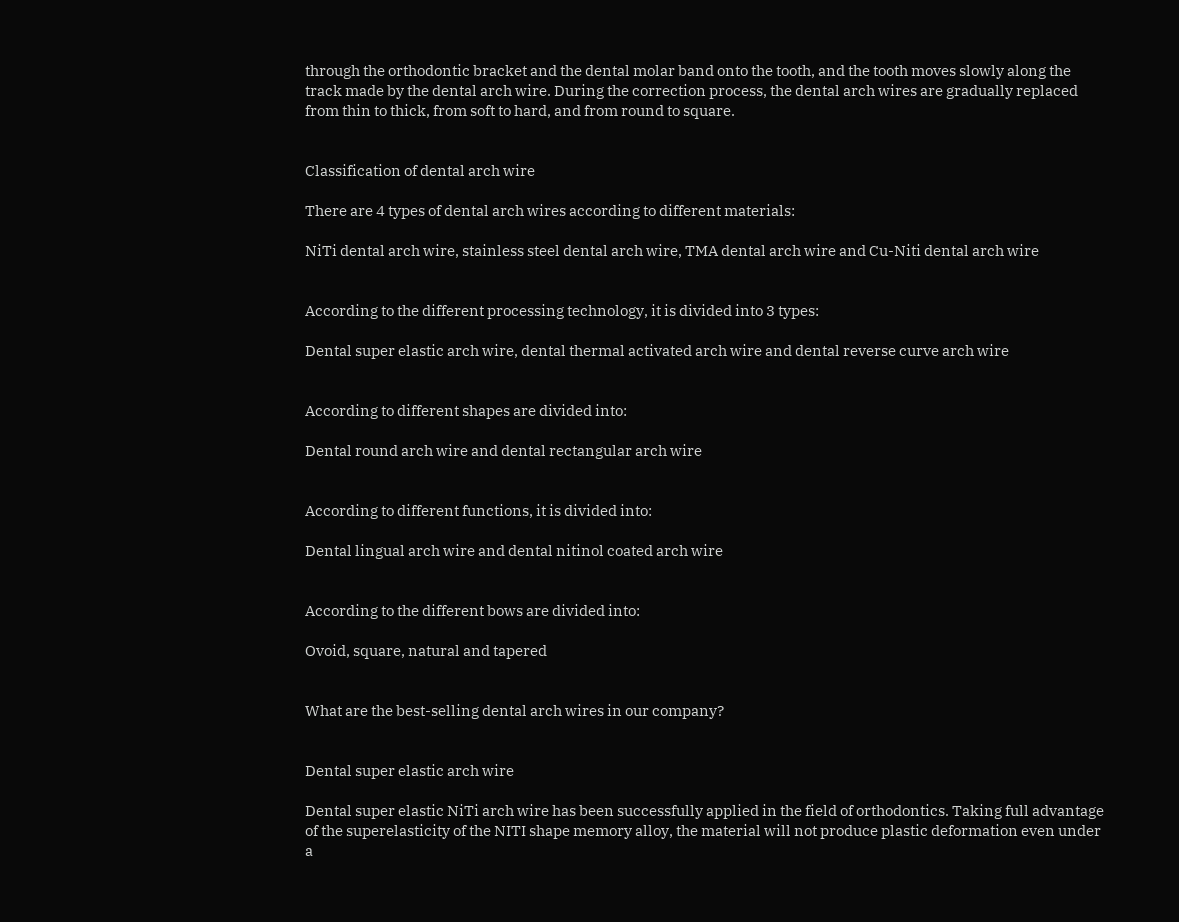through the orthodontic bracket and the dental molar band onto the tooth, and the tooth moves slowly along the track made by the dental arch wire. During the correction process, the dental arch wires are gradually replaced from thin to thick, from soft to hard, and from round to square.


Classification of dental arch wire

There are 4 types of dental arch wires according to different materials:

NiTi dental arch wire, stainless steel dental arch wire, TMA dental arch wire and Cu-Niti dental arch wire


According to the different processing technology, it is divided into 3 types:

Dental super elastic arch wire, dental thermal activated arch wire and dental reverse curve arch wire


According to different shapes are divided into:

Dental round arch wire and dental rectangular arch wire


According to different functions, it is divided into:

Dental lingual arch wire and dental nitinol coated arch wire


According to the different bows are divided into:

Ovoid, square, natural and tapered


What are the best-selling dental arch wires in our company?


Dental super elastic arch wire

Dental super elastic NiTi arch wire has been successfully applied in the field of orthodontics. Taking full advantage of the superelasticity of the NITI shape memory alloy, the material will not produce plastic deformation even under a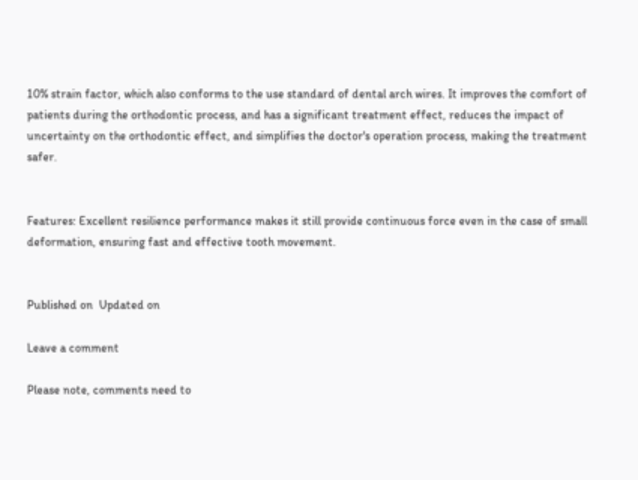10% strain factor, which also conforms to the use standard of dental arch wires. It improves the comfort of patients during the orthodontic process, and has a significant treatment effect, reduces the impact of uncertainty on the orthodontic effect, and simplifies the doctor's operation process, making the treatment safer.


Features: Excellent resilience performance makes it still provide continuous force even in the case of small deformation, ensuring fast and effective tooth movement.


Published on  Updated on

Leave a comment

Please note, comments need to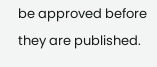be approved before they are published.